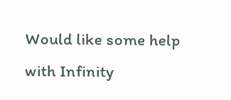Would like some help with Infinity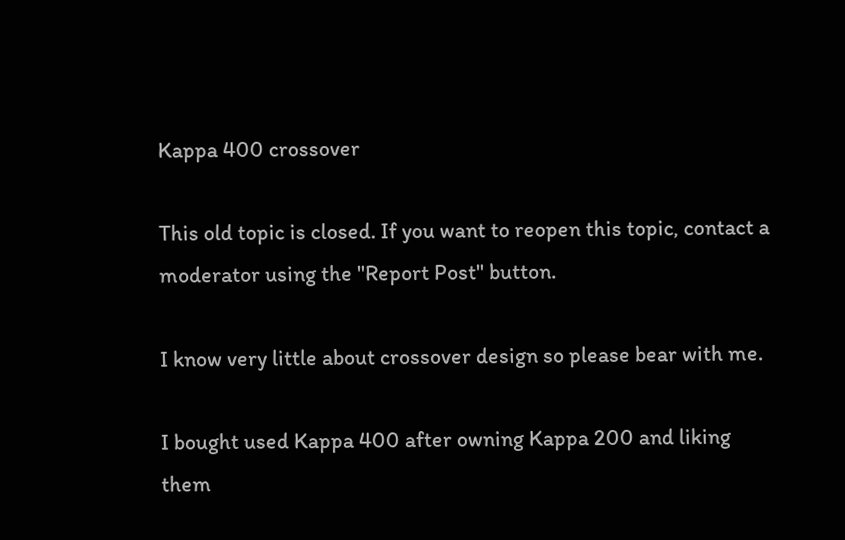Kappa 400 crossover

This old topic is closed. If you want to reopen this topic, contact a moderator using the "Report Post" button.

I know very little about crossover design so please bear with me.

I bought used Kappa 400 after owning Kappa 200 and liking them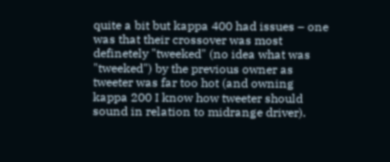quite a bit but kappa 400 had issues – one was that their crossover was most definetely "tweeked" (no idea what was "tweeked") by the previous owner as tweeter was far too hot (and owning kappa 200 I know how tweeter should sound in relation to midrange driver).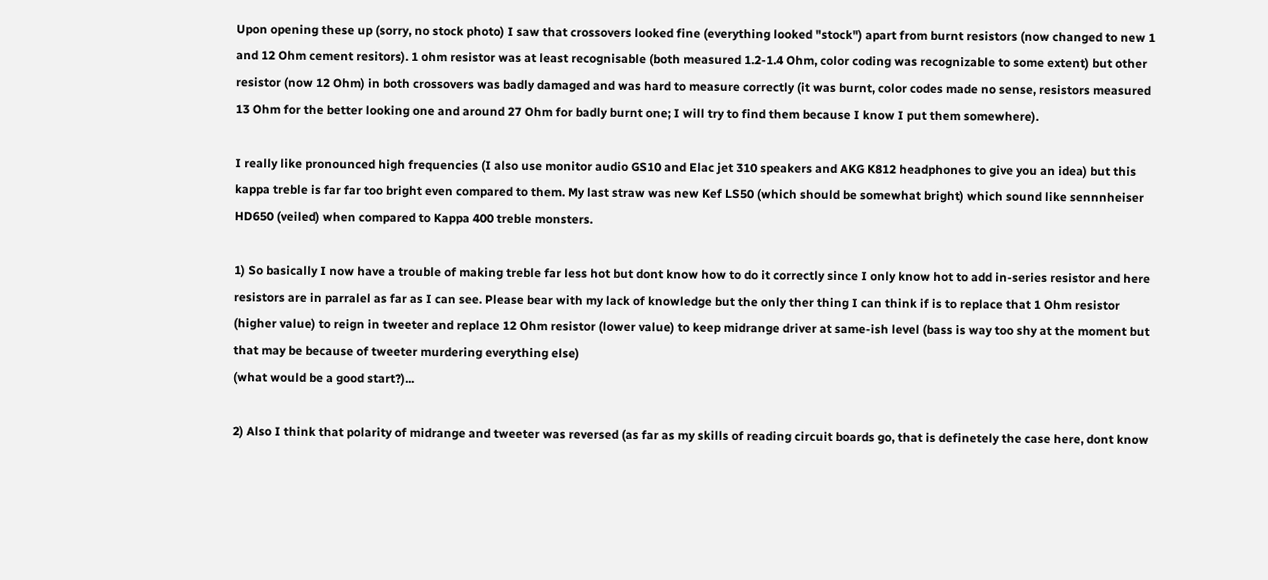Upon opening these up (sorry, no stock photo) I saw that crossovers looked fine (everything looked "stock") apart from burnt resistors (now changed to new 1 and 12 Ohm cement resitors). 1 ohm resistor was at least recognisable (both measured 1.2-1.4 Ohm, color coding was recognizable to some extent) but other resistor (now 12 Ohm) in both crossovers was badly damaged and was hard to measure correctly (it was burnt, color codes made no sense, resistors measured 13 Ohm for the better looking one and around 27 Ohm for badly burnt one; I will try to find them because I know I put them somewhere).

I really like pronounced high frequencies (I also use monitor audio GS10 and Elac jet 310 speakers and AKG K812 headphones to give you an idea) but this kappa treble is far far too bright even compared to them. My last straw was new Kef LS50 (which should be somewhat bright) which sound like sennnheiser HD650 (veiled) when compared to Kappa 400 treble monsters.

1) So basically I now have a trouble of making treble far less hot but dont know how to do it correctly since I only know hot to add in-series resistor and here resistors are in parralel as far as I can see. Please bear with my lack of knowledge but the only ther thing I can think if is to replace that 1 Ohm resistor (higher value) to reign in tweeter and replace 12 Ohm resistor (lower value) to keep midrange driver at same-ish level (bass is way too shy at the moment but that may be because of tweeter murdering everything else)
(what would be a good start?)...

2) Also I think that polarity of midrange and tweeter was reversed (as far as my skills of reading circuit boards go, that is definetely the case here, dont know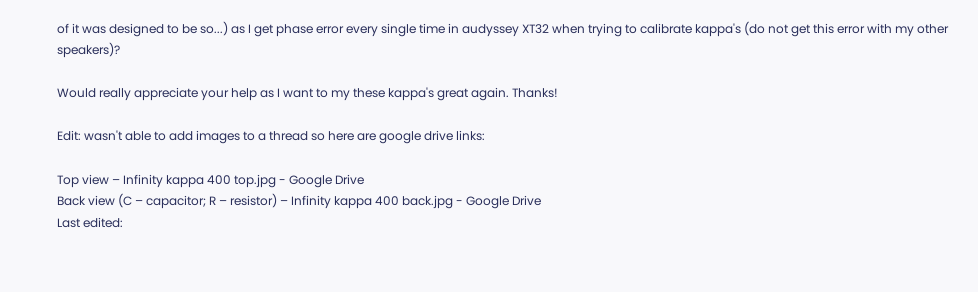of it was designed to be so...) as I get phase error every single time in audyssey XT32 when trying to calibrate kappa's (do not get this error with my other speakers)?

Would really appreciate your help as I want to my these kappa's great again. Thanks!

Edit: wasn't able to add images to a thread so here are google drive links:

Top view – Infinity kappa 400 top.jpg - Google Drive
Back view (C – capacitor; R – resistor) – Infinity kappa 400 back.jpg - Google Drive
Last edited: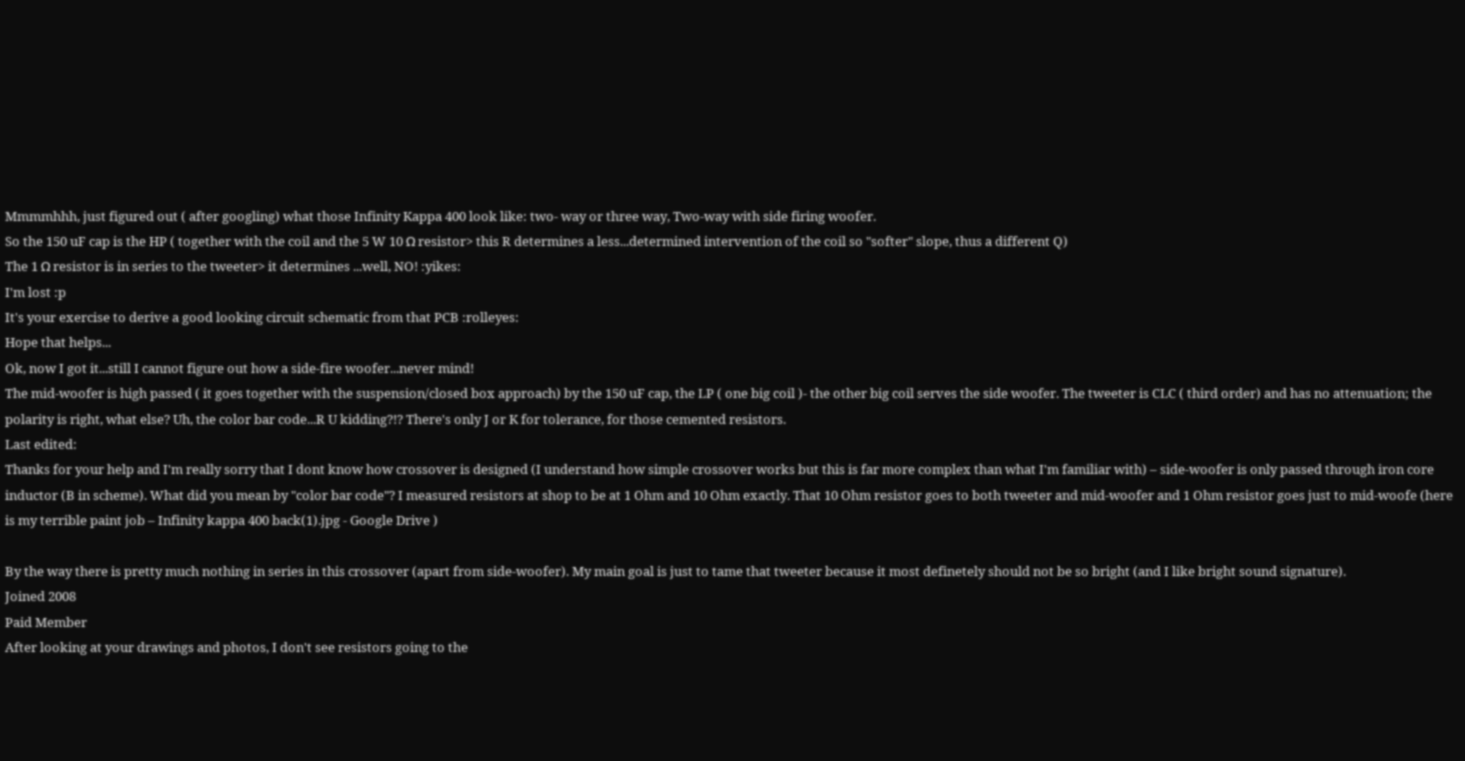Mmmmhhh, just figured out ( after googling) what those Infinity Kappa 400 look like: two- way or three way, Two-way with side firing woofer.
So the 150 uF cap is the HP ( together with the coil and the 5 W 10 Ω resistor> this R determines a less...determined intervention of the coil so "softer" slope, thus a different Q)
The 1 Ω resistor is in series to the tweeter> it determines ...well, NO! :yikes:
I'm lost :p
It's your exercise to derive a good looking circuit schematic from that PCB :rolleyes:
Hope that helps...
Ok, now I got it...still I cannot figure out how a side-fire woofer...never mind!
The mid-woofer is high passed ( it goes together with the suspension/closed box approach) by the 150 uF cap, the LP ( one big coil )- the other big coil serves the side woofer. The tweeter is CLC ( third order) and has no attenuation; the polarity is right, what else? Uh, the color bar code...R U kidding?!? There's only J or K for tolerance, for those cemented resistors.
Last edited:
Thanks for your help and I'm really sorry that I dont know how crossover is designed (I understand how simple crossover works but this is far more complex than what I'm familiar with) – side-woofer is only passed through iron core inductor (B in scheme). What did you mean by "color bar code"? I measured resistors at shop to be at 1 Ohm and 10 Ohm exactly. That 10 Ohm resistor goes to both tweeter and mid-woofer and 1 Ohm resistor goes just to mid-woofe (here is my terrible paint job – Infinity kappa 400 back(1).jpg - Google Drive )

By the way there is pretty much nothing in series in this crossover (apart from side-woofer). My main goal is just to tame that tweeter because it most definetely should not be so bright (and I like bright sound signature).
Joined 2008
Paid Member
After looking at your drawings and photos, I don't see resistors going to the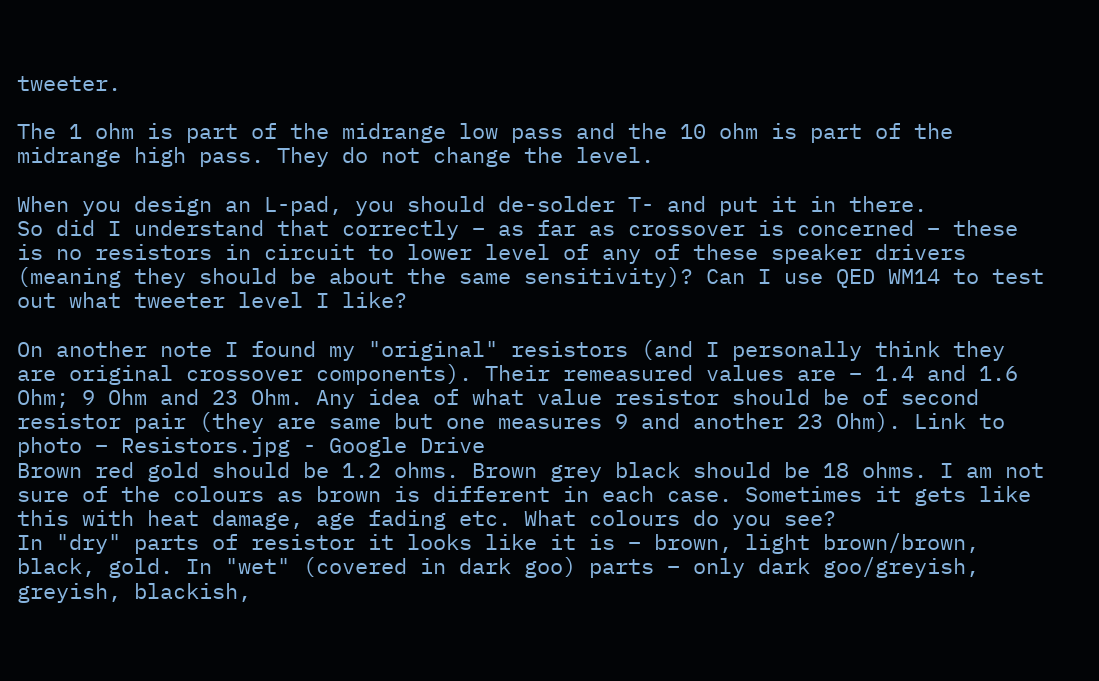tweeter.

The 1 ohm is part of the midrange low pass and the 10 ohm is part of the midrange high pass. They do not change the level.

When you design an L-pad, you should de-solder T- and put it in there.
So did I understand that correctly – as far as crossover is concerned – these is no resistors in circuit to lower level of any of these speaker drivers (meaning they should be about the same sensitivity)? Can I use QED WM14 to test out what tweeter level I like?

On another note I found my "original" resistors (and I personally think they are original crossover components). Their remeasured values are – 1.4 and 1.6 Ohm; 9 Ohm and 23 Ohm. Any idea of what value resistor should be of second resistor pair (they are same but one measures 9 and another 23 Ohm). Link to photo – Resistors.jpg - Google Drive
Brown red gold should be 1.2 ohms. Brown grey black should be 18 ohms. I am not sure of the colours as brown is different in each case. Sometimes it gets like this with heat damage, age fading etc. What colours do you see?
In "dry" parts of resistor it looks like it is – brown, light brown/brown, black, gold. In "wet" (covered in dark goo) parts – only dark goo/greyish, greyish, blackish,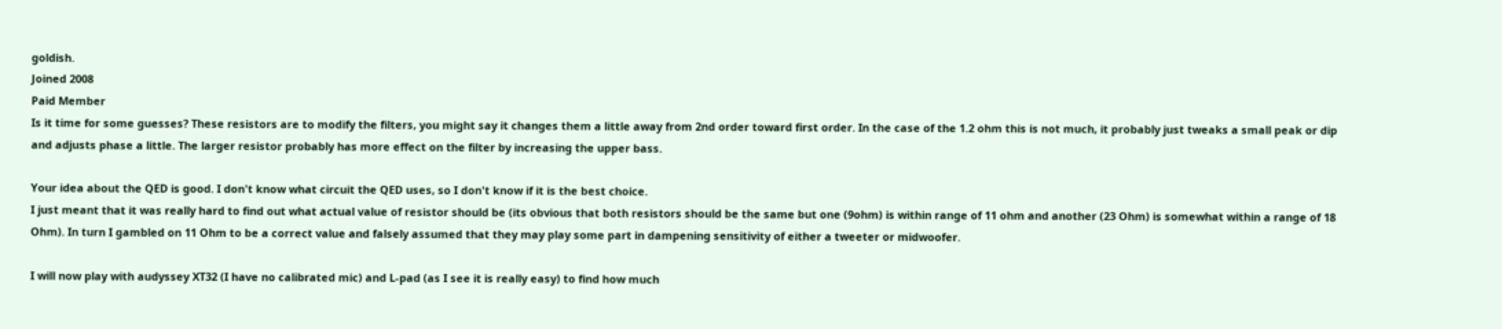goldish.
Joined 2008
Paid Member
Is it time for some guesses? These resistors are to modify the filters, you might say it changes them a little away from 2nd order toward first order. In the case of the 1.2 ohm this is not much, it probably just tweaks a small peak or dip and adjusts phase a little. The larger resistor probably has more effect on the filter by increasing the upper bass.

Your idea about the QED is good. I don't know what circuit the QED uses, so I don't know if it is the best choice.
I just meant that it was really hard to find out what actual value of resistor should be (its obvious that both resistors should be the same but one (9ohm) is within range of 11 ohm and another (23 Ohm) is somewhat within a range of 18 Ohm). In turn I gambled on 11 Ohm to be a correct value and falsely assumed that they may play some part in dampening sensitivity of either a tweeter or midwoofer.

I will now play with audyssey XT32 (I have no calibrated mic) and L-pad (as I see it is really easy) to find how much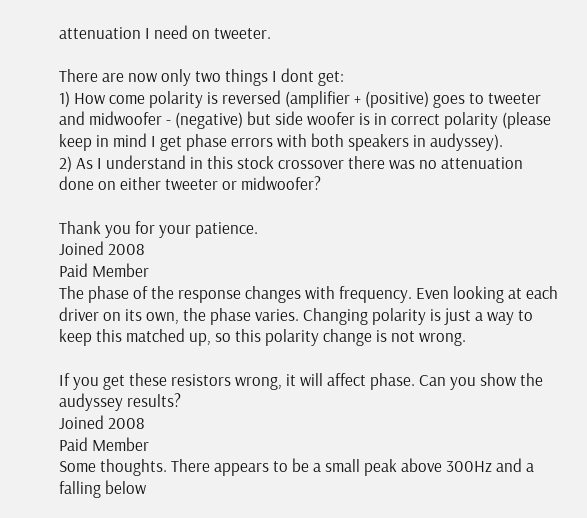attenuation I need on tweeter.

There are now only two things I dont get:
1) How come polarity is reversed (amplifier + (positive) goes to tweeter and midwoofer - (negative) but side woofer is in correct polarity (please keep in mind I get phase errors with both speakers in audyssey).
2) As I understand in this stock crossover there was no attenuation done on either tweeter or midwoofer?

Thank you for your patience.
Joined 2008
Paid Member
The phase of the response changes with frequency. Even looking at each driver on its own, the phase varies. Changing polarity is just a way to keep this matched up, so this polarity change is not wrong.

If you get these resistors wrong, it will affect phase. Can you show the audyssey results?
Joined 2008
Paid Member
Some thoughts. There appears to be a small peak above 300Hz and a falling below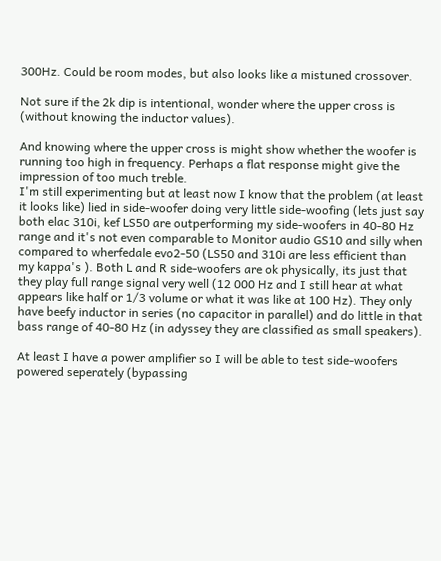300Hz. Could be room modes, but also looks like a mistuned crossover.

Not sure if the 2k dip is intentional, wonder where the upper cross is (without knowing the inductor values).

And knowing where the upper cross is might show whether the woofer is running too high in frequency. Perhaps a flat response might give the impression of too much treble.
I'm still experimenting but at least now I know that the problem (at least it looks like) lied in side-woofer doing very little side-woofing (lets just say both elac 310i, kef LS50 are outperforming my side-woofers in 40-80 Hz range and it's not even comparable to Monitor audio GS10 and silly when compared to wherfedale evo2-50 (LS50 and 310i are less efficient than my kappa's ). Both L and R side-woofers are ok physically, its just that they play full range signal very well (12 000 Hz and I still hear at what appears like half or 1/3 volume or what it was like at 100 Hz). They only have beefy inductor in series (no capacitor in parallel) and do little in that bass range of 40-80 Hz (in adyssey they are classified as small speakers).

At least I have a power amplifier so I will be able to test side-woofers powered seperately (bypassing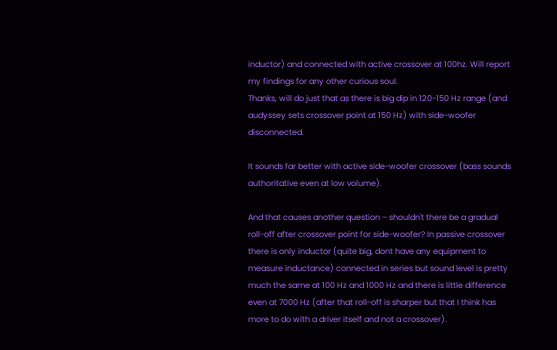inductor) and connected with active crossover at 100hz. Will report my findings for any other curious soul.
Thanks, will do just that as there is big dip in 120-150 Hz range (and audyssey sets crossover point at 150 Hz) with side-woofer disconnected.

It sounds far better with active side-woofer crossover (bass sounds authoritative even at low volume).

And that causes another question – shouldn't there be a gradual roll-off after crossover point for side-woofer? In passive crossover there is only inductor (quite big, dont have any equipment to measure inductance) connected in series but sound level is pretty much the same at 100 Hz and 1000 Hz and there is little difference even at 7000 Hz (after that roll-off is sharper but that I think has more to do with a driver itself and not a crossover).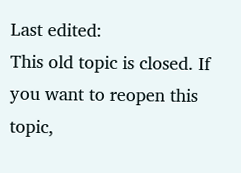Last edited:
This old topic is closed. If you want to reopen this topic,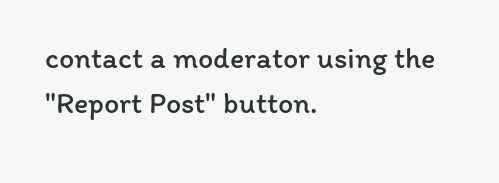contact a moderator using the "Report Post" button.